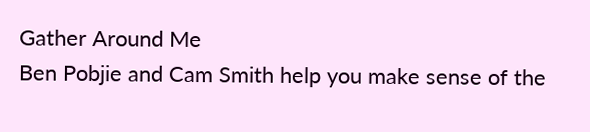Gather Around Me
Ben Pobjie and Cam Smith help you make sense of the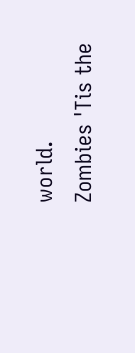world.
Zombies 'Tis the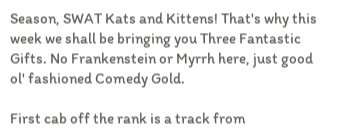Season, SWAT Kats and Kittens! That's why this week we shall be bringing you Three Fantastic Gifts. No Frankenstein or Myrrh here, just good ol' fashioned Comedy Gold.

First cab off the rank is a track from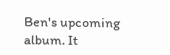Ben's upcoming album. It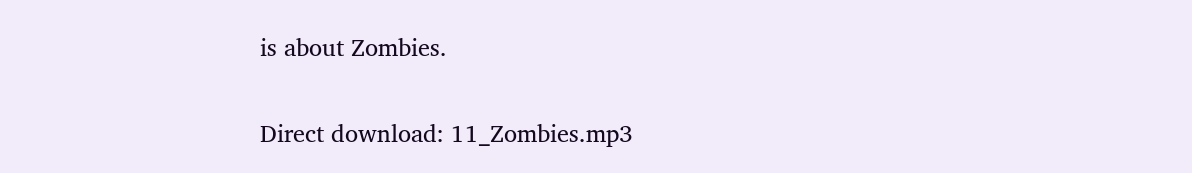is about Zombies.

Direct download: 11_Zombies.mp3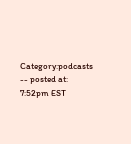Category:podcasts -- posted at: 7:52pm EST